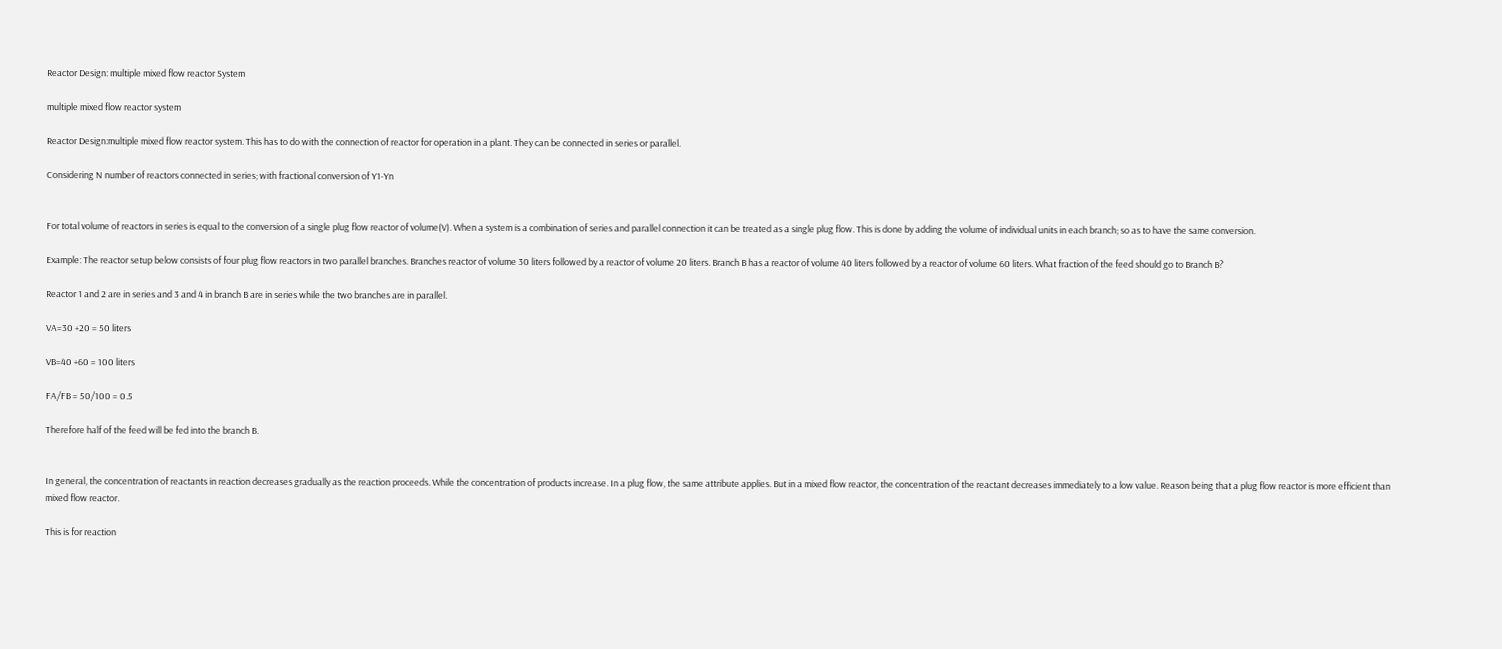Reactor Design: multiple mixed flow reactor System

multiple mixed flow reactor system

Reactor Design:multiple mixed flow reactor system. This has to do with the connection of reactor for operation in a plant. They can be connected in series or parallel.

Considering N number of reactors connected in series; with fractional conversion of Y1-Yn


For total volume of reactors in series is equal to the conversion of a single plug flow reactor of volume(V). When a system is a combination of series and parallel connection it can be treated as a single plug flow. This is done by adding the volume of individual units in each branch; so as to have the same conversion.

Example: The reactor setup below consists of four plug flow reactors in two parallel branches. Branches reactor of volume 30 liters followed by a reactor of volume 20 liters. Branch B has a reactor of volume 40 liters followed by a reactor of volume 60 liters. What fraction of the feed should go to Branch B?

Reactor 1 and 2 are in series and 3 and 4 in branch B are in series while the two branches are in parallel.

VA=30 +20 = 50 liters

VB=40 +60 = 100 liters

FA/FB = 50/100 = 0.5

Therefore half of the feed will be fed into the branch B.


In general, the concentration of reactants in reaction decreases gradually as the reaction proceeds. While the concentration of products increase. In a plug flow, the same attribute applies. But in a mixed flow reactor, the concentration of the reactant decreases immediately to a low value. Reason being that a plug flow reactor is more efficient than mixed flow reactor.

This is for reaction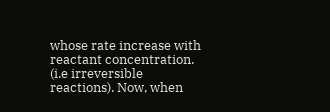whose rate increase with reactant concentration. (i.e irreversible reactions). Now, when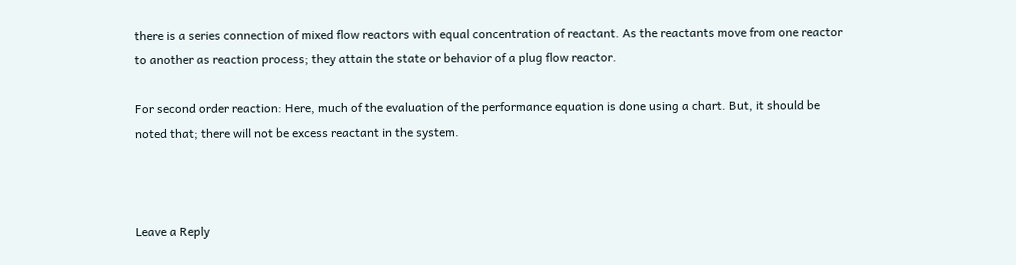there is a series connection of mixed flow reactors with equal concentration of reactant. As the reactants move from one reactor to another as reaction process; they attain the state or behavior of a plug flow reactor.

For second order reaction: Here, much of the evaluation of the performance equation is done using a chart. But, it should be noted that; there will not be excess reactant in the system.



Leave a Reply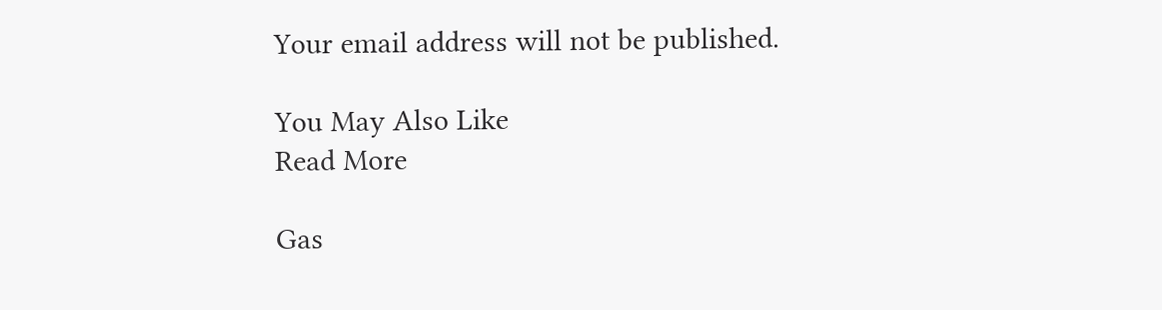Your email address will not be published.

You May Also Like
Read More

Gas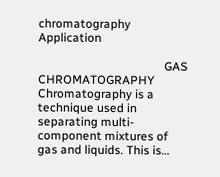chromatography Application

                                          GAS CHROMATOGRAPHY Chromatography is a technique used in separating multi-component mixtures of gas and liquids. This is…